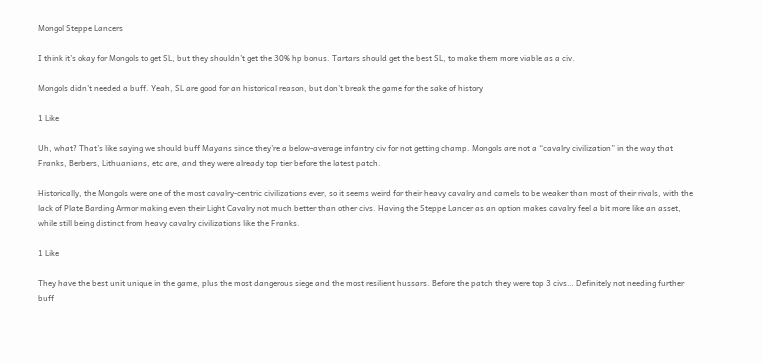Mongol Steppe Lancers

I think it’s okay for Mongols to get SL, but they shouldn’t get the 30% hp bonus. Tartars should get the best SL, to make them more viable as a civ.

Mongols didn’t needed a buff. Yeah, SL are good for an historical reason, but don’t break the game for the sake of history

1 Like

Uh, what? That’s like saying we should buff Mayans since they’re a below-average infantry civ for not getting champ. Mongols are not a “cavalry civilization” in the way that Franks, Berbers, Lithuanians, etc are, and they were already top tier before the latest patch.

Historically, the Mongols were one of the most cavalry-centric civilizations ever, so it seems weird for their heavy cavalry and camels to be weaker than most of their rivals, with the lack of Plate Barding Armor making even their Light Cavalry not much better than other civs. Having the Steppe Lancer as an option makes cavalry feel a bit more like an asset, while still being distinct from heavy cavalry civilizations like the Franks.

1 Like

They have the best unit unique in the game, plus the most dangerous siege and the most resilient hussars. Before the patch they were top 3 civs… Definitely not needing further buff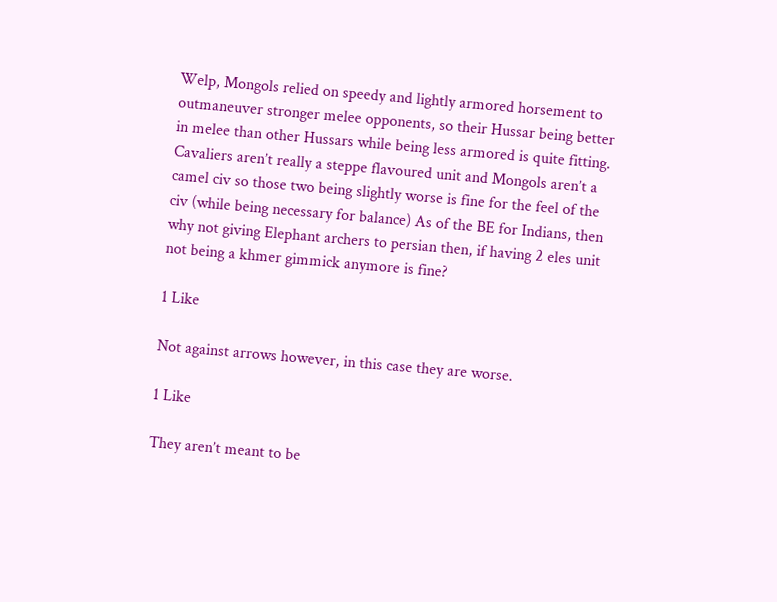Welp, Mongols relied on speedy and lightly armored horsement to outmaneuver stronger melee opponents, so their Hussar being better in melee than other Hussars while being less armored is quite fitting. Cavaliers aren’t really a steppe flavoured unit and Mongols aren’t a camel civ so those two being slightly worse is fine for the feel of the civ (while being necessary for balance) As of the BE for Indians, then why not giving Elephant archers to persian then, if having 2 eles unit not being a khmer gimmick anymore is fine?

1 Like

Not against arrows however, in this case they are worse.

1 Like

They aren’t meant to be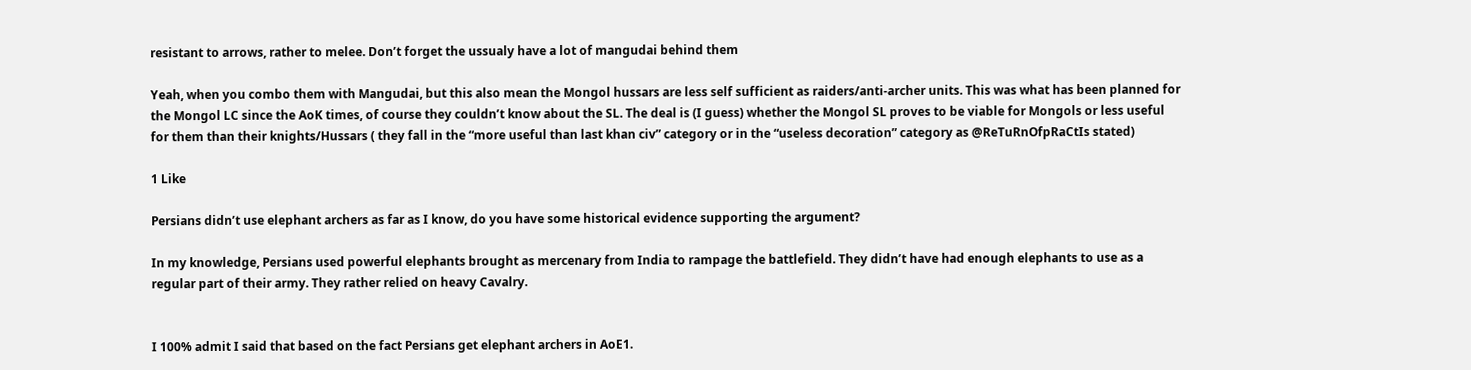resistant to arrows, rather to melee. Don’t forget the ussualy have a lot of mangudai behind them

Yeah, when you combo them with Mangudai, but this also mean the Mongol hussars are less self sufficient as raiders/anti-archer units. This was what has been planned for the Mongol LC since the AoK times, of course they couldn’t know about the SL. The deal is (I guess) whether the Mongol SL proves to be viable for Mongols or less useful for them than their knights/Hussars ( they fall in the “more useful than last khan civ” category or in the “useless decoration” category as @ReTuRnOfpRaCtIs stated)

1 Like

Persians didn’t use elephant archers as far as I know, do you have some historical evidence supporting the argument?

In my knowledge, Persians used powerful elephants brought as mercenary from India to rampage the battlefield. They didn’t have had enough elephants to use as a regular part of their army. They rather relied on heavy Cavalry.


I 100% admit I said that based on the fact Persians get elephant archers in AoE1.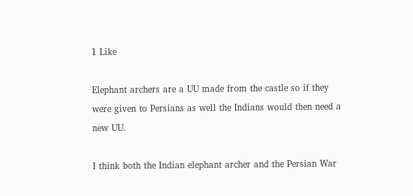1 Like

Elephant archers are a UU made from the castle so if they were given to Persians as well the Indians would then need a new UU.

I think both the Indian elephant archer and the Persian War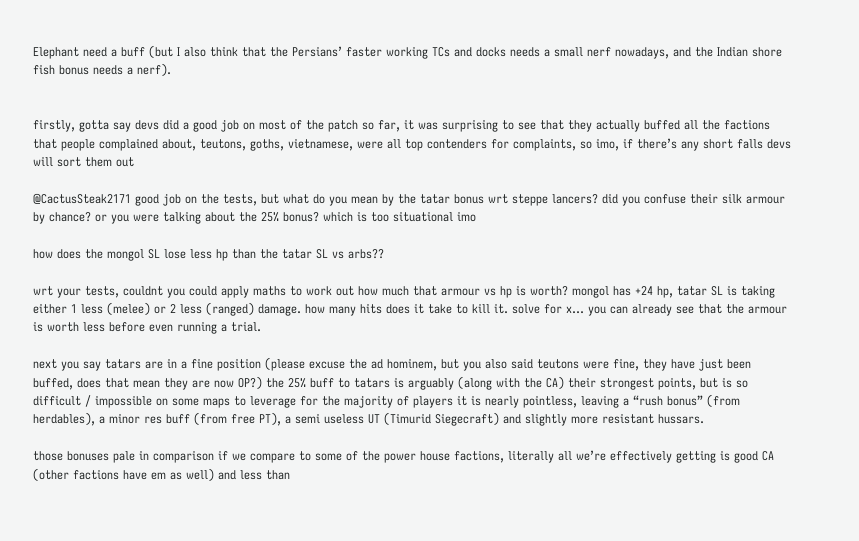Elephant need a buff (but I also think that the Persians’ faster working TCs and docks needs a small nerf nowadays, and the Indian shore fish bonus needs a nerf).


firstly, gotta say devs did a good job on most of the patch so far, it was surprising to see that they actually buffed all the factions that people complained about, teutons, goths, vietnamese, were all top contenders for complaints, so imo, if there’s any short falls devs will sort them out

@CactusSteak2171 good job on the tests, but what do you mean by the tatar bonus wrt steppe lancers? did you confuse their silk armour by chance? or you were talking about the 25% bonus? which is too situational imo

how does the mongol SL lose less hp than the tatar SL vs arbs??

wrt your tests, couldnt you could apply maths to work out how much that armour vs hp is worth? mongol has +24 hp, tatar SL is taking either 1 less (melee) or 2 less (ranged) damage. how many hits does it take to kill it. solve for x… you can already see that the armour is worth less before even running a trial.

next you say tatars are in a fine position (please excuse the ad hominem, but you also said teutons were fine, they have just been buffed, does that mean they are now OP?) the 25% buff to tatars is arguably (along with the CA) their strongest points, but is so difficult / impossible on some maps to leverage for the majority of players it is nearly pointless, leaving a “rush bonus” (from herdables), a minor res buff (from free PT), a semi useless UT (Timurid Siegecraft) and slightly more resistant hussars.

those bonuses pale in comparison if we compare to some of the power house factions, literally all we’re effectively getting is good CA (other factions have em as well) and less than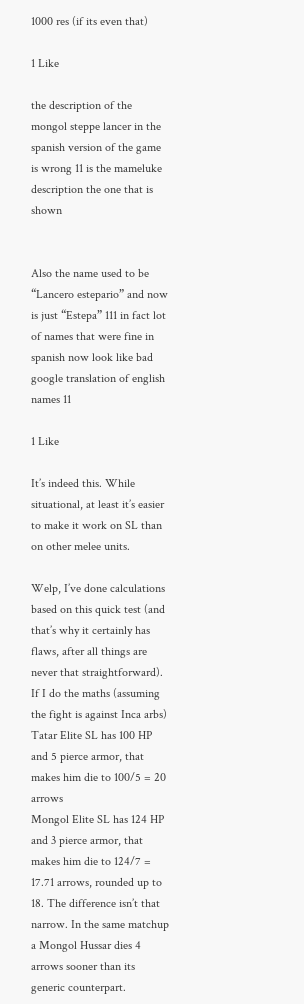1000 res (if its even that)

1 Like

the description of the mongol steppe lancer in the spanish version of the game is wrong 11 is the mameluke description the one that is shown


Also the name used to be “Lancero estepario” and now is just “Estepa” 111 in fact lot of names that were fine in spanish now look like bad google translation of english names 11

1 Like

It’s indeed this. While situational, at least it’s easier to make it work on SL than on other melee units.

Welp, I’ve done calculations based on this quick test (and that’s why it certainly has flaws, after all things are never that straightforward).
If I do the maths (assuming the fight is against Inca arbs)
Tatar Elite SL has 100 HP and 5 pierce armor, that makes him die to 100/5 = 20 arrows
Mongol Elite SL has 124 HP and 3 pierce armor, that makes him die to 124/7 = 17.71 arrows, rounded up to 18. The difference isn’t that narrow. In the same matchup a Mongol Hussar dies 4 arrows sooner than its generic counterpart.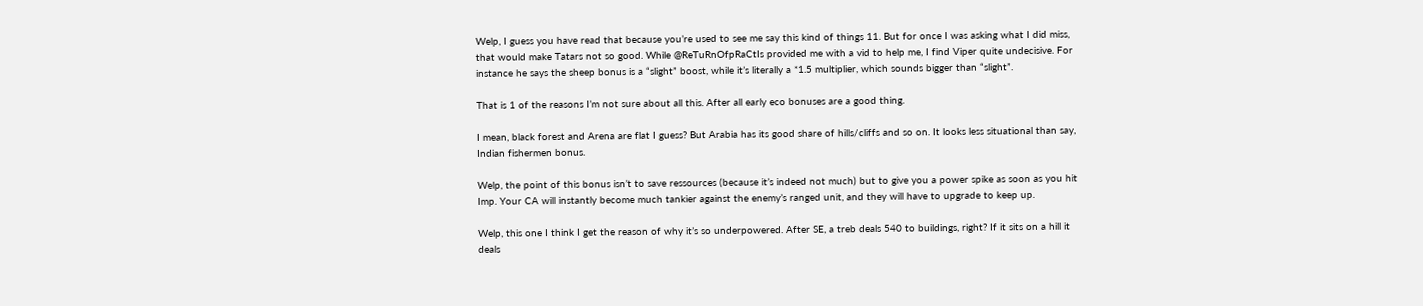Welp, I guess you have read that because you’re used to see me say this kind of things 11. But for once I was asking what I did miss, that would make Tatars not so good. While @ReTuRnOfpRaCtIs provided me with a vid to help me, I find Viper quite undecisive. For instance he says the sheep bonus is a “slight” boost, while it’s literally a *1.5 multiplier, which sounds bigger than “slight”.

That is 1 of the reasons I’m not sure about all this. After all early eco bonuses are a good thing.

I mean, black forest and Arena are flat I guess? But Arabia has its good share of hills/cliffs and so on. It looks less situational than say, Indian fishermen bonus.

Welp, the point of this bonus isn’t to save ressources (because it’s indeed not much) but to give you a power spike as soon as you hit Imp. Your CA will instantly become much tankier against the enemy’s ranged unit, and they will have to upgrade to keep up.

Welp, this one I think I get the reason of why it’s so underpowered. After SE, a treb deals 540 to buildings, right? If it sits on a hill it deals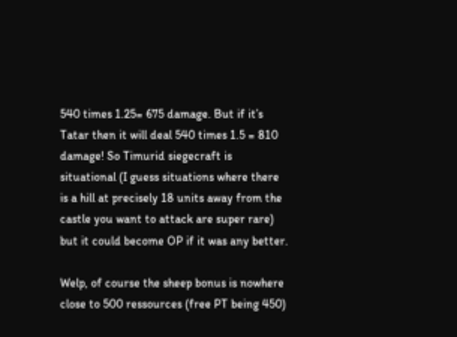540 times 1.25= 675 damage. But if it’s Tatar then it will deal 540 times 1.5 = 810 damage! So Timurid siegecraft is situational (I guess situations where there is a hill at precisely 18 units away from the castle you want to attack are super rare) but it could become OP if it was any better.

Welp, of course the sheep bonus is nowhere close to 500 ressources (free PT being 450)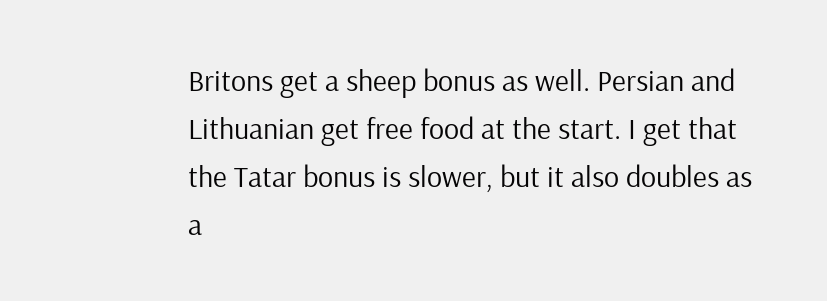Britons get a sheep bonus as well. Persian and Lithuanian get free food at the start. I get that the Tatar bonus is slower, but it also doubles as a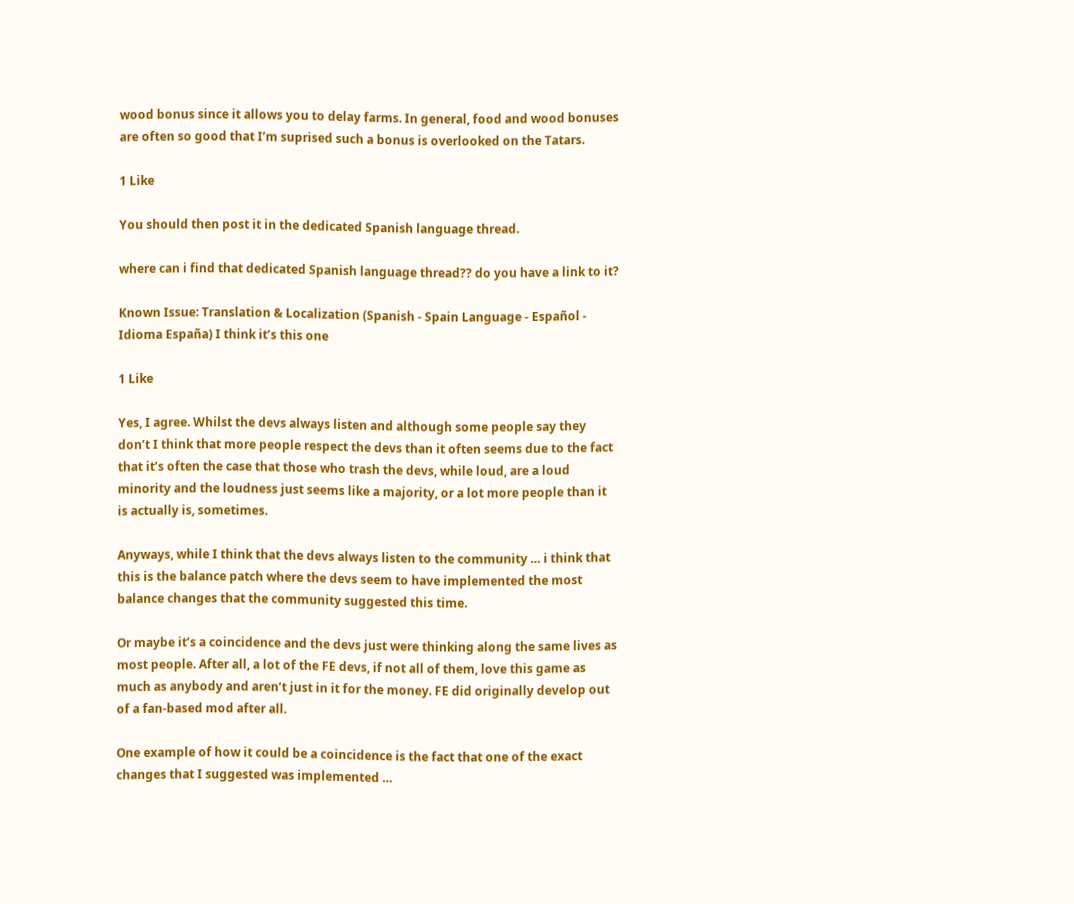wood bonus since it allows you to delay farms. In general, food and wood bonuses are often so good that I’m suprised such a bonus is overlooked on the Tatars.

1 Like

You should then post it in the dedicated Spanish language thread.

where can i find that dedicated Spanish language thread?? do you have a link to it?

Known Issue: Translation & Localization (Spanish - Spain Language - Español - Idioma España) I think it’s this one

1 Like

Yes, I agree. Whilst the devs always listen and although some people say they don’t I think that more people respect the devs than it often seems due to the fact that it’s often the case that those who trash the devs, while loud, are a loud minority and the loudness just seems like a majority, or a lot more people than it is actually is, sometimes.

Anyways, while I think that the devs always listen to the community … i think that this is the balance patch where the devs seem to have implemented the most balance changes that the community suggested this time.

Or maybe it’s a coincidence and the devs just were thinking along the same lives as most people. After all, a lot of the FE devs, if not all of them, love this game as much as anybody and aren’t just in it for the money. FE did originally develop out of a fan-based mod after all.

One example of how it could be a coincidence is the fact that one of the exact changes that I suggested was implemented …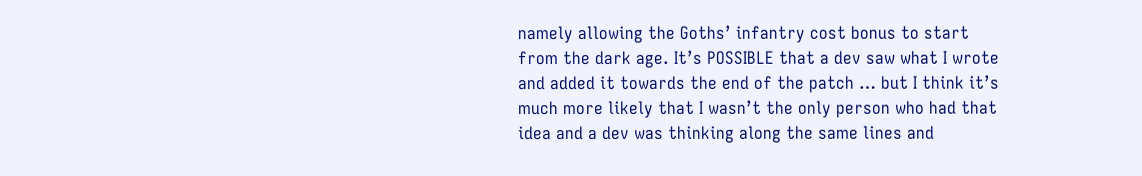namely allowing the Goths’ infantry cost bonus to start from the dark age. It’s POSSIBLE that a dev saw what I wrote and added it towards the end of the patch … but I think it’s much more likely that I wasn’t the only person who had that idea and a dev was thinking along the same lines and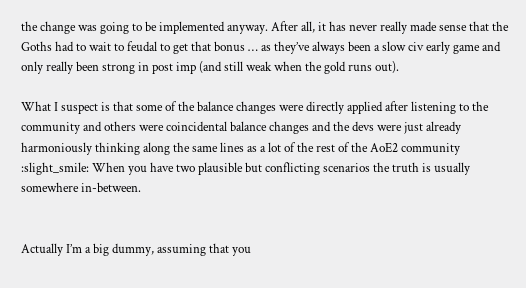the change was going to be implemented anyway. After all, it has never really made sense that the Goths had to wait to feudal to get that bonus … as they’ve always been a slow civ early game and only really been strong in post imp (and still weak when the gold runs out).

What I suspect is that some of the balance changes were directly applied after listening to the community and others were coincidental balance changes and the devs were just already harmoniously thinking along the same lines as a lot of the rest of the AoE2 community :slight_smile: When you have two plausible but conflicting scenarios the truth is usually somewhere in-between.


Actually I’m a big dummy, assuming that you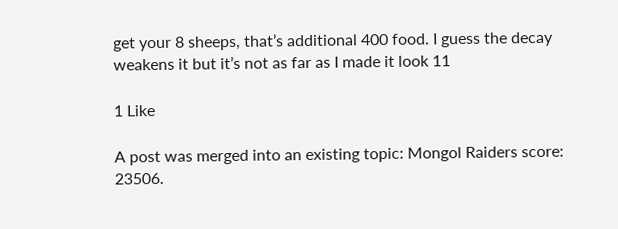get your 8 sheeps, that’s additional 400 food. I guess the decay weakens it but it’s not as far as I made it look 11

1 Like

A post was merged into an existing topic: Mongol Raiders score: 23506.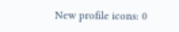New profile icons: 0